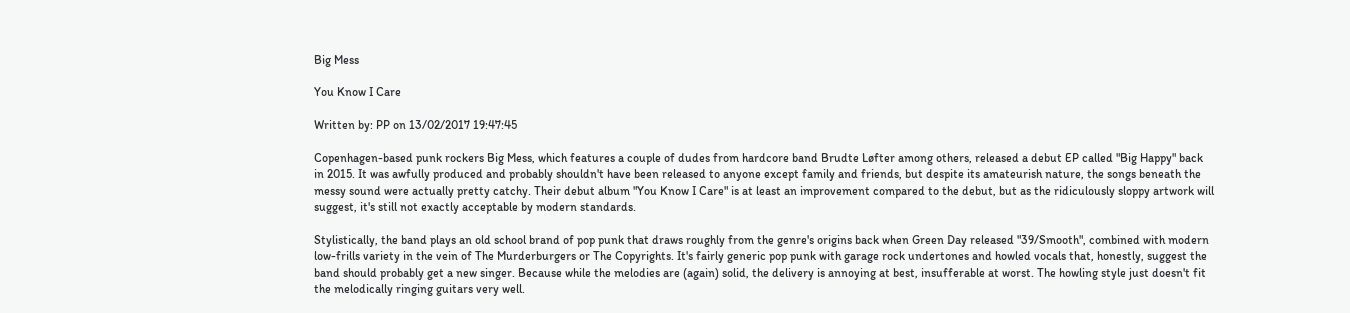Big Mess

You Know I Care

Written by: PP on 13/02/2017 19:47:45

Copenhagen-based punk rockers Big Mess, which features a couple of dudes from hardcore band Brudte Løfter among others, released a debut EP called "Big Happy" back in 2015. It was awfully produced and probably shouldn't have been released to anyone except family and friends, but despite its amateurish nature, the songs beneath the messy sound were actually pretty catchy. Their debut album "You Know I Care" is at least an improvement compared to the debut, but as the ridiculously sloppy artwork will suggest, it's still not exactly acceptable by modern standards.

Stylistically, the band plays an old school brand of pop punk that draws roughly from the genre's origins back when Green Day released "39/Smooth", combined with modern low-frills variety in the vein of The Murderburgers or The Copyrights. It's fairly generic pop punk with garage rock undertones and howled vocals that, honestly, suggest the band should probably get a new singer. Because while the melodies are (again) solid, the delivery is annoying at best, insufferable at worst. The howling style just doesn't fit the melodically ringing guitars very well.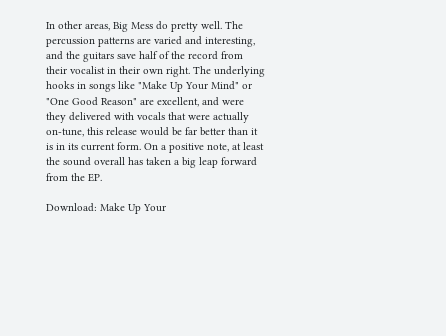In other areas, Big Mess do pretty well. The percussion patterns are varied and interesting, and the guitars save half of the record from their vocalist in their own right. The underlying hooks in songs like "Make Up Your Mind" or "One Good Reason" are excellent, and were they delivered with vocals that were actually on-tune, this release would be far better than it is in its current form. On a positive note, at least the sound overall has taken a big leap forward from the EP.

Download: Make Up Your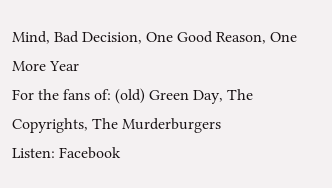Mind, Bad Decision, One Good Reason, One More Year
For the fans of: (old) Green Day, The Copyrights, The Murderburgers
Listen: Facebook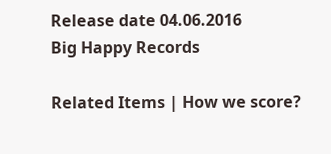Release date 04.06.2016
Big Happy Records

Related Items | How we score?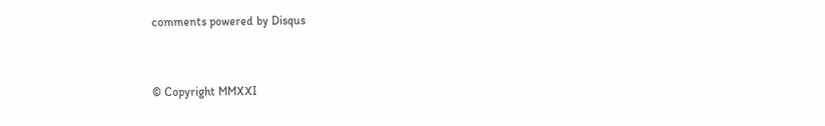comments powered by Disqus


© Copyright MMXXI